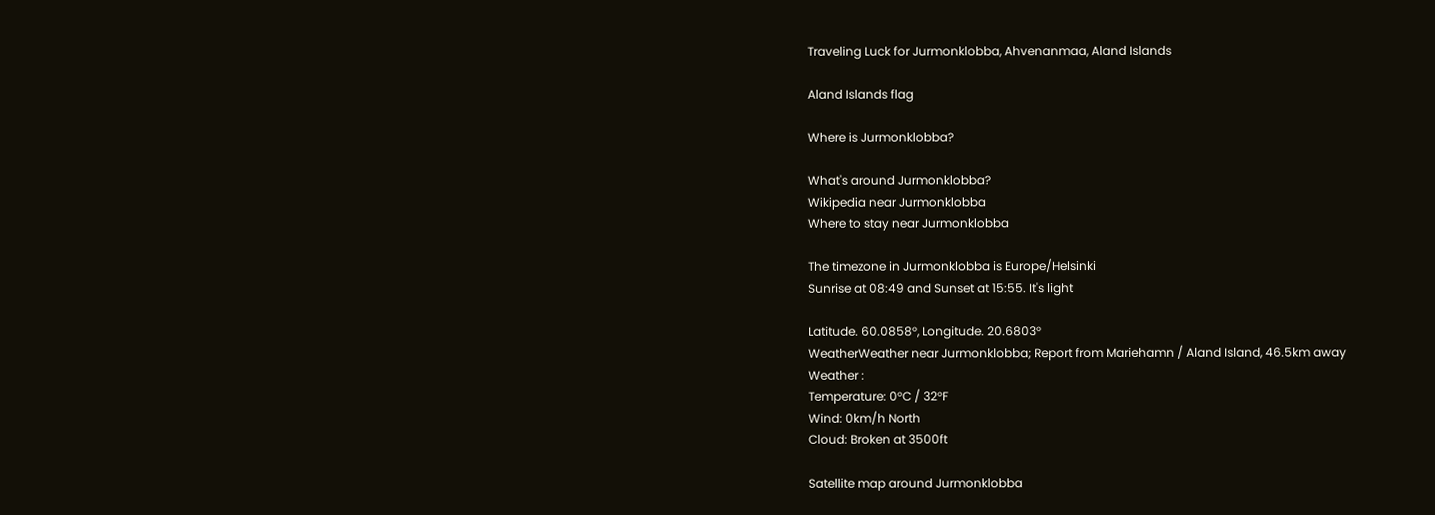Traveling Luck for Jurmonklobba, Ahvenanmaa, Aland Islands

Aland Islands flag

Where is Jurmonklobba?

What's around Jurmonklobba?
Wikipedia near Jurmonklobba
Where to stay near Jurmonklobba

The timezone in Jurmonklobba is Europe/Helsinki
Sunrise at 08:49 and Sunset at 15:55. It's light

Latitude. 60.0858°, Longitude. 20.6803°
WeatherWeather near Jurmonklobba; Report from Mariehamn / Aland Island, 46.5km away
Weather :
Temperature: 0°C / 32°F
Wind: 0km/h North
Cloud: Broken at 3500ft

Satellite map around Jurmonklobba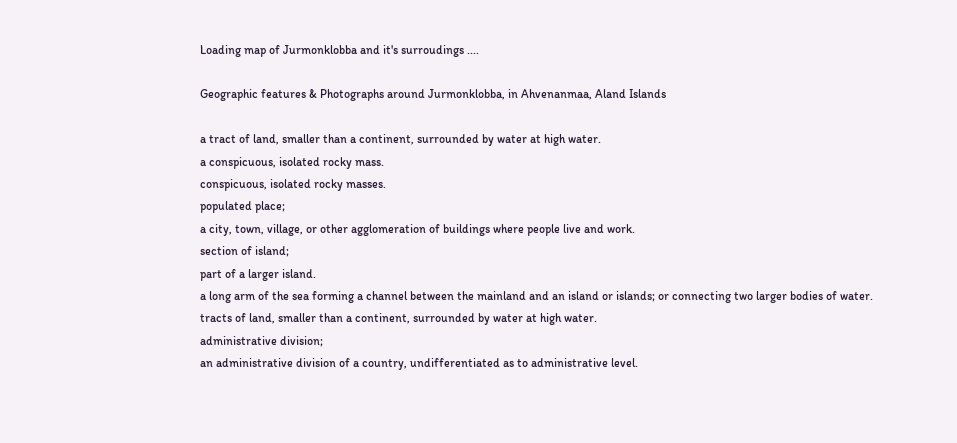Loading map of Jurmonklobba and it's surroudings ....

Geographic features & Photographs around Jurmonklobba, in Ahvenanmaa, Aland Islands

a tract of land, smaller than a continent, surrounded by water at high water.
a conspicuous, isolated rocky mass.
conspicuous, isolated rocky masses.
populated place;
a city, town, village, or other agglomeration of buildings where people live and work.
section of island;
part of a larger island.
a long arm of the sea forming a channel between the mainland and an island or islands; or connecting two larger bodies of water.
tracts of land, smaller than a continent, surrounded by water at high water.
administrative division;
an administrative division of a country, undifferentiated as to administrative level.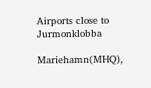Airports close to Jurmonklobba

Mariehamn(MHQ),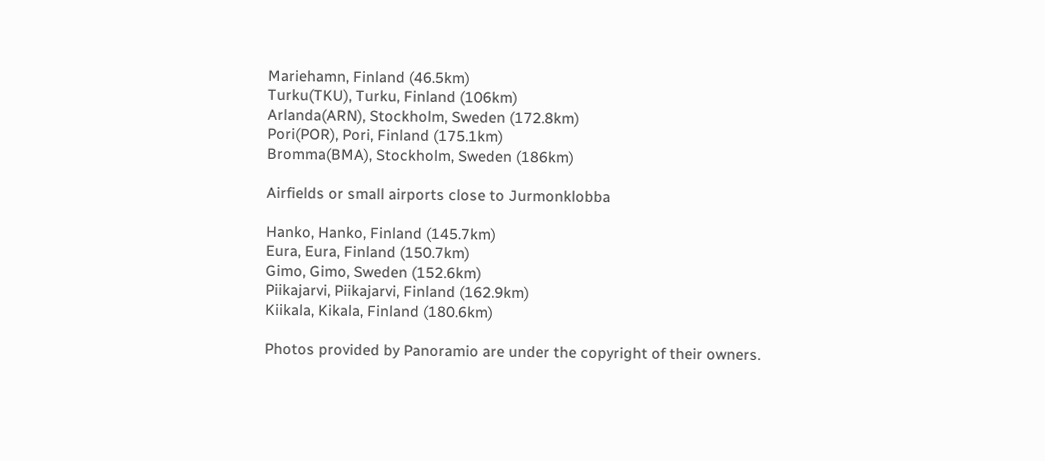Mariehamn, Finland (46.5km)
Turku(TKU), Turku, Finland (106km)
Arlanda(ARN), Stockholm, Sweden (172.8km)
Pori(POR), Pori, Finland (175.1km)
Bromma(BMA), Stockholm, Sweden (186km)

Airfields or small airports close to Jurmonklobba

Hanko, Hanko, Finland (145.7km)
Eura, Eura, Finland (150.7km)
Gimo, Gimo, Sweden (152.6km)
Piikajarvi, Piikajarvi, Finland (162.9km)
Kiikala, Kikala, Finland (180.6km)

Photos provided by Panoramio are under the copyright of their owners.